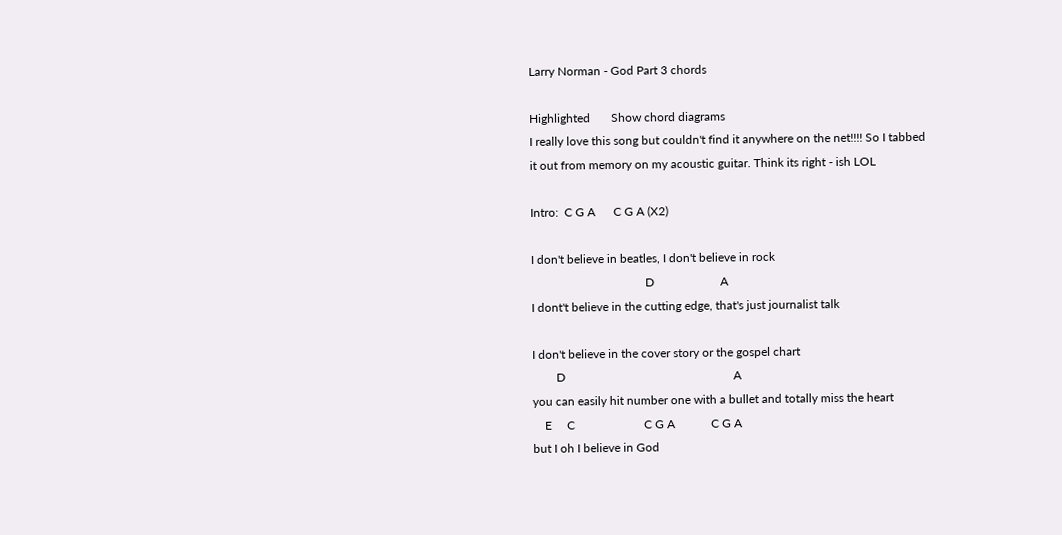Larry Norman - God Part 3 chords

Highlighted       Show chord diagrams
I really love this song but couldn't find it anywhere on the net!!!! So I tabbed
it out from memory on my acoustic guitar. Think its right - ish LOL

Intro:  C G A      C G A (X2)

I don't believe in beatles, I don't believe in rock
                                      D                      A
I dont't believe in the cutting edge, that's just journalist talk

I don't believe in the cover story or the gospel chart
        D                                                        A
you can easily hit number one with a bullet and totally miss the heart
    E     C                       C G A            C G A
but I oh I believe in God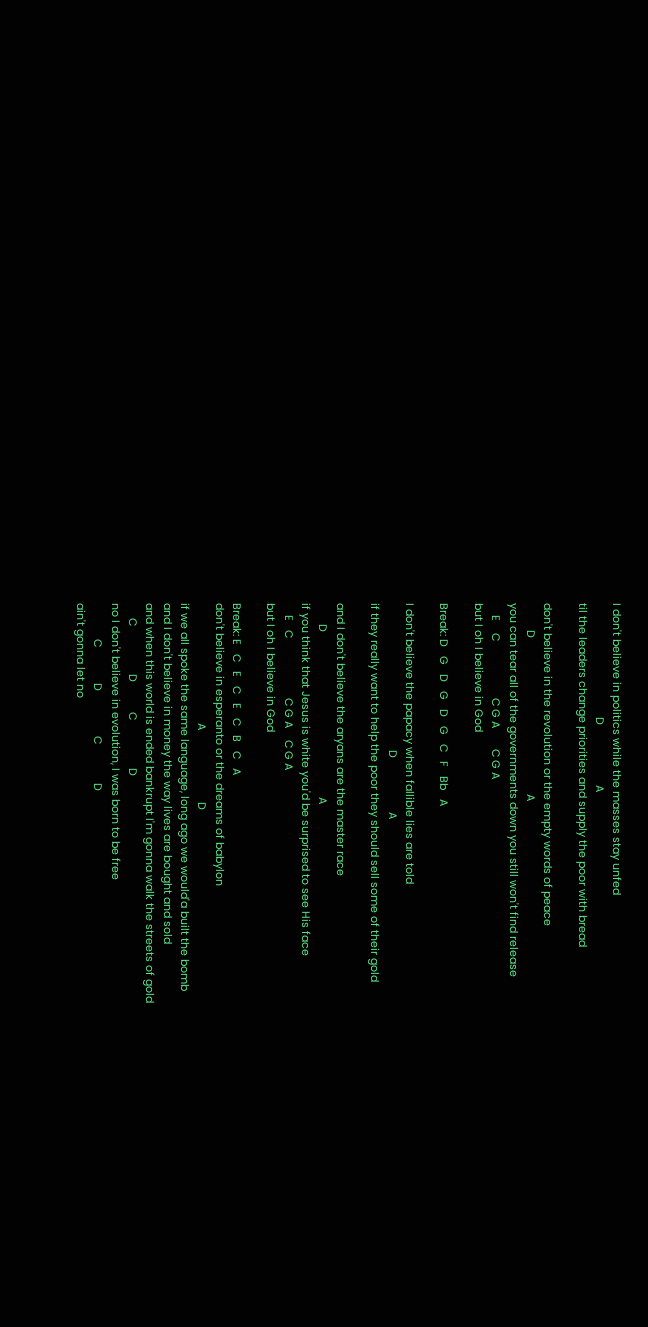I don't believe in politics while the masses stay unfed
                                      D                    A
til the leaders change priorities and supply the poor with bread

don't believe in the revolution or the empty words of peace
         D                                                    A
you can tear all of the governments down you still won't find release
    E    C                   C G A       C G A
but I oh I believe in God

Break: D   G   D   G   D   G   C   F   Bb   A

I don't believe the papacy when fallible lies are told
                                                 D                  A
if they really want to help the poor they should sell some of their gold

and I don't believe the aryans are the master race
       D                                                       A
if you think that Jesus is white you'd be surprised to see His face
    E   C                    C G A    C G A
but I oh I believe in God

Break: E   C   E   C   E   C   B   C   A
don't believe in esperanto or the dreams of babylon
                                        A                        D
if we all spoke the same language, long ago we would'a built the bomb
and I don't believe in money the way lives are bought and sold
and when this world is ended bankrupt I'm gonna walk the streets of gold
     C                D          C                D
no I don't believe in evolution, I was born to be free
            C            D               C             D
ain't gonna let no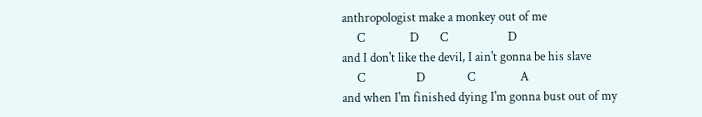anthropologist make a monkey out of me
     C               D       C                    D
and I don't like the devil, I ain't gonna be his slave
     C                 D              C               A
and when I'm finished dying I'm gonna bust out of my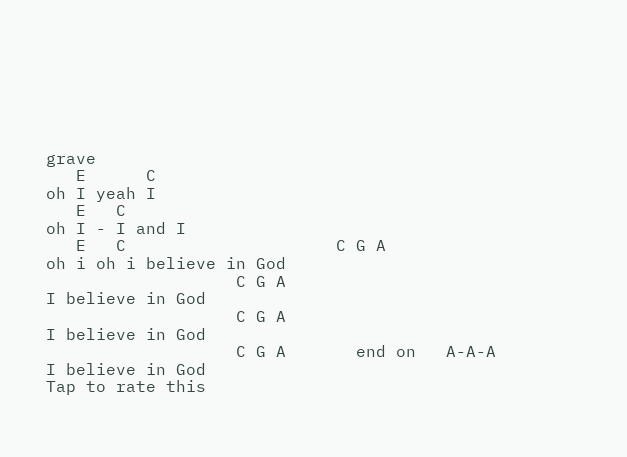grave
   E      C
oh I yeah I
   E   C
oh I - I and I
   E   C                     C G A
oh i oh i believe in God
                   C G A
I believe in God
                   C G A
I believe in God
                   C G A       end on   A-A-A
I believe in God
Tap to rate this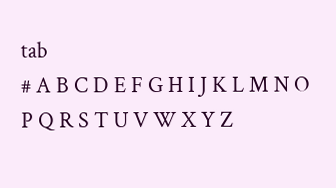tab
# A B C D E F G H I J K L M N O P Q R S T U V W X Y Z